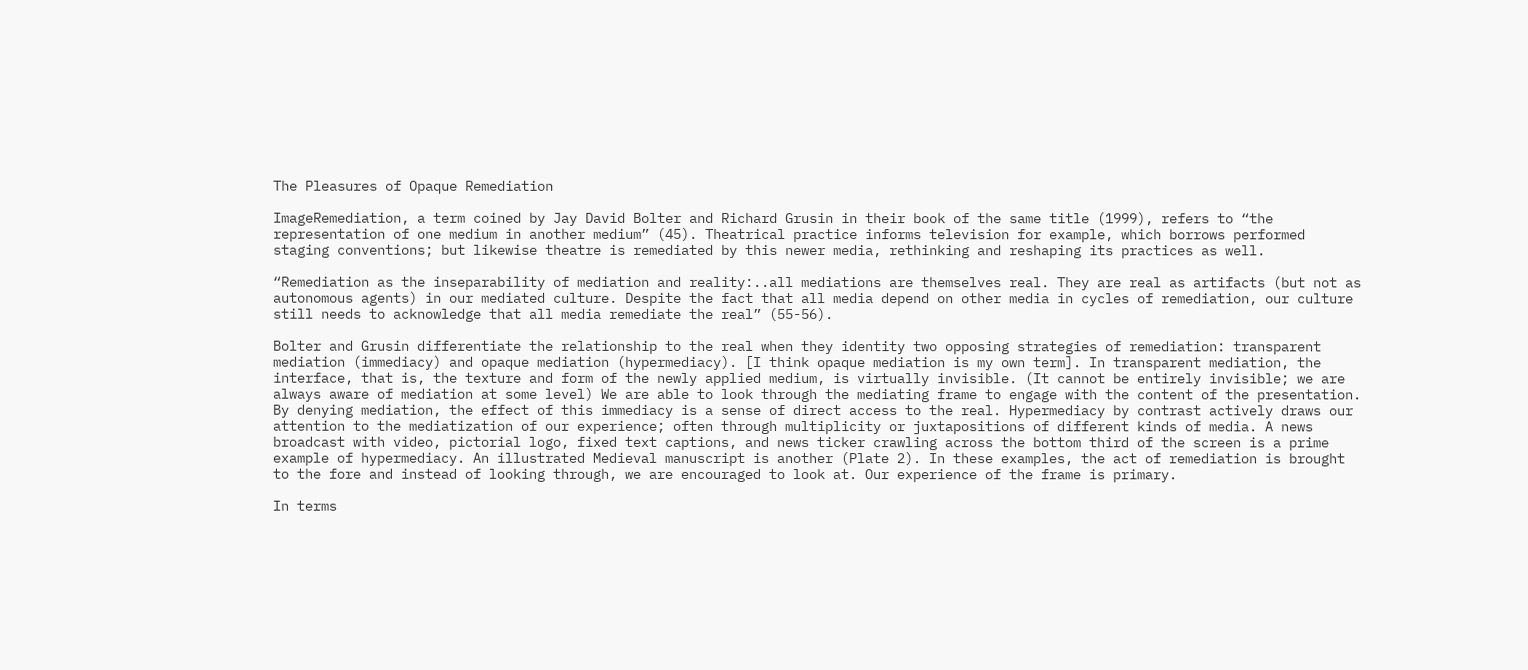The Pleasures of Opaque Remediation

ImageRemediation, a term coined by Jay David Bolter and Richard Grusin in their book of the same title (1999), refers to “the representation of one medium in another medium” (45). Theatrical practice informs television for example, which borrows performed staging conventions; but likewise theatre is remediated by this newer media, rethinking and reshaping its practices as well.

“Remediation as the inseparability of mediation and reality:..all mediations are themselves real. They are real as artifacts (but not as autonomous agents) in our mediated culture. Despite the fact that all media depend on other media in cycles of remediation, our culture still needs to acknowledge that all media remediate the real” (55-56).

Bolter and Grusin differentiate the relationship to the real when they identity two opposing strategies of remediation: transparent mediation (immediacy) and opaque mediation (hypermediacy). [I think opaque mediation is my own term]. In transparent mediation, the interface, that is, the texture and form of the newly applied medium, is virtually invisible. (It cannot be entirely invisible; we are always aware of mediation at some level) We are able to look through the mediating frame to engage with the content of the presentation. By denying mediation, the effect of this immediacy is a sense of direct access to the real. Hypermediacy by contrast actively draws our attention to the mediatization of our experience; often through multiplicity or juxtapositions of different kinds of media. A news broadcast with video, pictorial logo, fixed text captions, and news ticker crawling across the bottom third of the screen is a prime example of hypermediacy. An illustrated Medieval manuscript is another (Plate 2). In these examples, the act of remediation is brought to the fore and instead of looking through, we are encouraged to look at. Our experience of the frame is primary.

In terms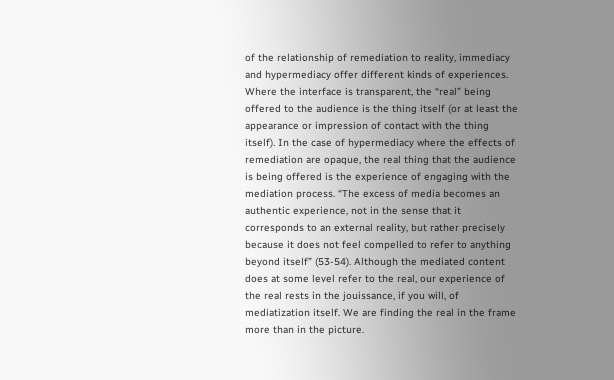of the relationship of remediation to reality, immediacy and hypermediacy offer different kinds of experiences. Where the interface is transparent, the “real” being offered to the audience is the thing itself (or at least the appearance or impression of contact with the thing itself). In the case of hypermediacy where the effects of remediation are opaque, the real thing that the audience is being offered is the experience of engaging with the mediation process. “The excess of media becomes an authentic experience, not in the sense that it corresponds to an external reality, but rather precisely because it does not feel compelled to refer to anything beyond itself” (53-54). Although the mediated content does at some level refer to the real, our experience of the real rests in the jouissance, if you will, of mediatization itself. We are finding the real in the frame more than in the picture.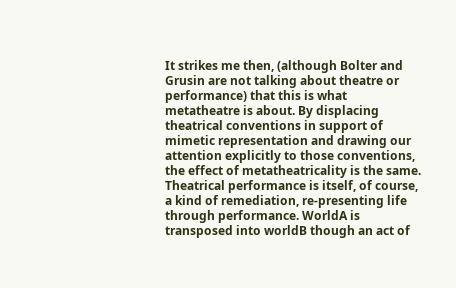It strikes me then, (although Bolter and Grusin are not talking about theatre or performance) that this is what metatheatre is about. By displacing theatrical conventions in support of mimetic representation and drawing our attention explicitly to those conventions, the effect of metatheatricality is the same. Theatrical performance is itself, of course, a kind of remediation, re-presenting life through performance. WorldA is transposed into worldB though an act of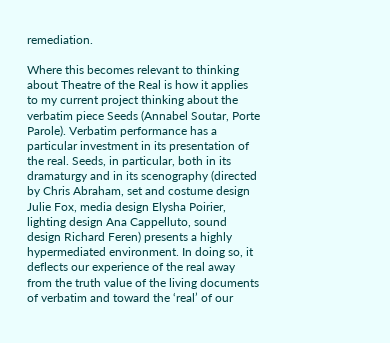remediation.

Where this becomes relevant to thinking about Theatre of the Real is how it applies to my current project thinking about the verbatim piece Seeds (Annabel Soutar, Porte Parole). Verbatim performance has a particular investment in its presentation of the real. Seeds, in particular, both in its dramaturgy and in its scenography (directed by Chris Abraham, set and costume design Julie Fox, media design Elysha Poirier, lighting design Ana Cappelluto, sound design Richard Feren) presents a highly hypermediated environment. In doing so, it deflects our experience of the real away from the truth value of the living documents of verbatim and toward the ‘real’ of our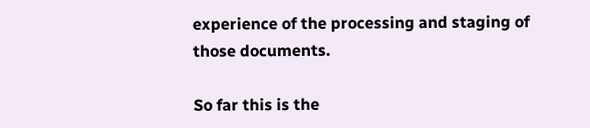experience of the processing and staging of those documents.

So far this is the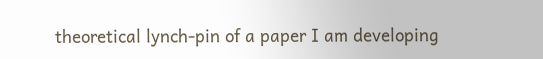theoretical lynch-pin of a paper I am developing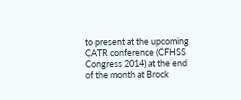to present at the upcoming CATR conference (CFHSS Congress 2014) at the end of the month at Brock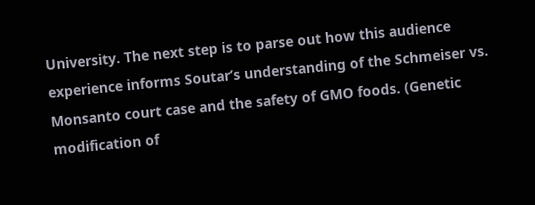University. The next step is to parse out how this audience experience informs Soutar’s understanding of the Schmeiser vs. Monsanto court case and the safety of GMO foods. (Genetic modification of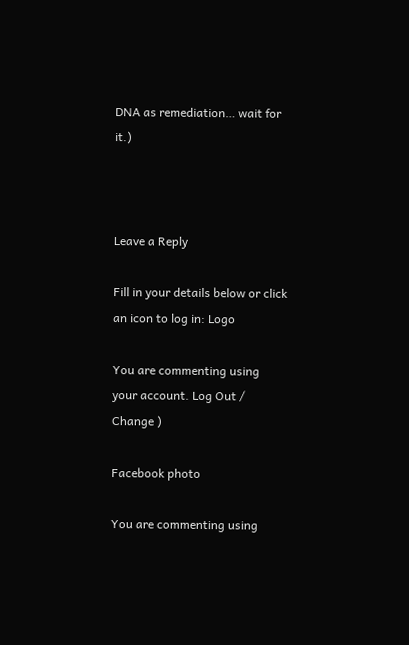DNA as remediation… wait for it.)



Leave a Reply

Fill in your details below or click an icon to log in: Logo

You are commenting using your account. Log Out /  Change )

Facebook photo

You are commenting using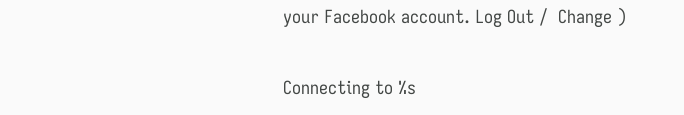your Facebook account. Log Out /  Change )

Connecting to %s